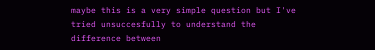maybe this is a very simple question but I've tried unsuccesfully to understand the difference between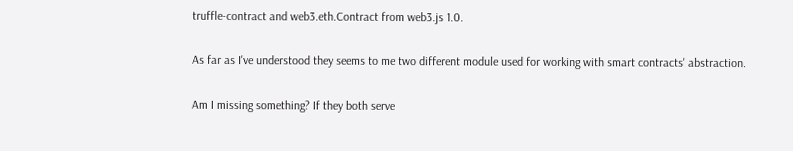truffle-contract and web3.eth.Contract from web3.js 1.0.

As far as I've understood they seems to me two different module used for working with smart contracts' abstraction.

Am I missing something? If they both serve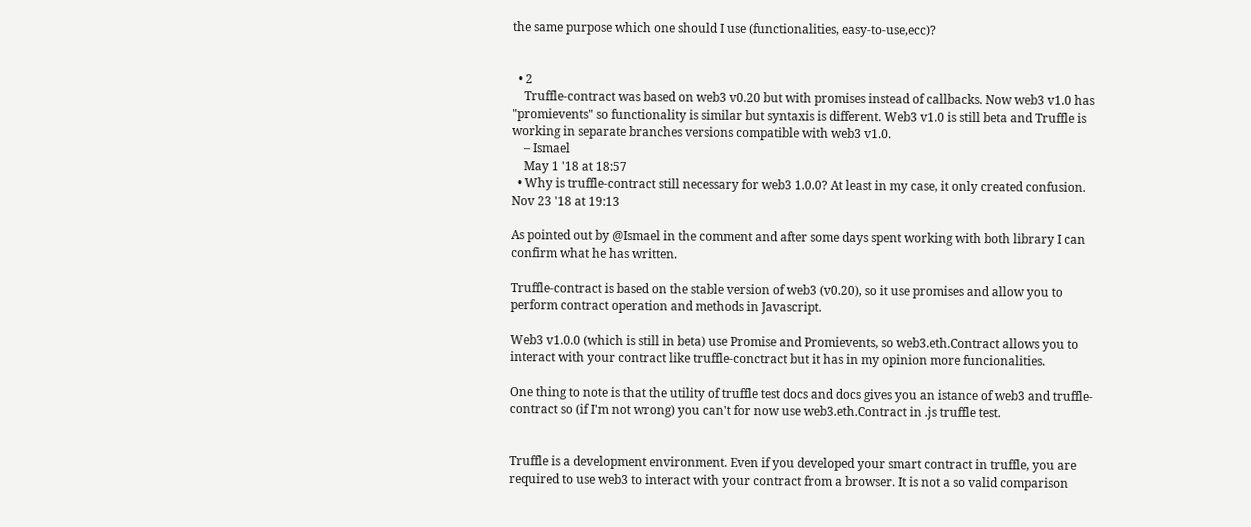the same purpose which one should I use (functionalities, easy-to-use,ecc)?


  • 2
    Truffle-contract was based on web3 v0.20 but with promises instead of callbacks. Now web3 v1.0 has "promievents" so functionality is similar but syntaxis is different. Web3 v1.0 is still beta and Truffle is working in separate branches versions compatible with web3 v1.0.
    – Ismael
    May 1 '18 at 18:57
  • Why is truffle-contract still necessary for web3 1.0.0? At least in my case, it only created confusion. Nov 23 '18 at 19:13

As pointed out by @Ismael in the comment and after some days spent working with both library I can confirm what he has written.

Truffle-contract is based on the stable version of web3 (v0.20), so it use promises and allow you to perform contract operation and methods in Javascript.

Web3 v1.0.0 (which is still in beta) use Promise and Promievents, so web3.eth.Contract allows you to interact with your contract like truffle-conctract but it has in my opinion more funcionalities.

One thing to note is that the utility of truffle test docs and docs gives you an istance of web3 and truffle-contract so (if I'm not wrong) you can't for now use web3.eth.Contract in .js truffle test.


Truffle is a development environment. Even if you developed your smart contract in truffle, you are required to use web3 to interact with your contract from a browser. It is not a so valid comparison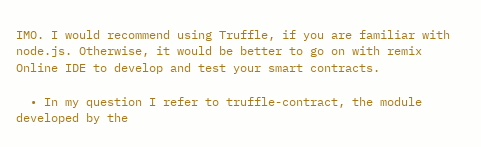IMO. I would recommend using Truffle, if you are familiar with node.js. Otherwise, it would be better to go on with remix Online IDE to develop and test your smart contracts.

  • In my question I refer to truffle-contract, the module developed by the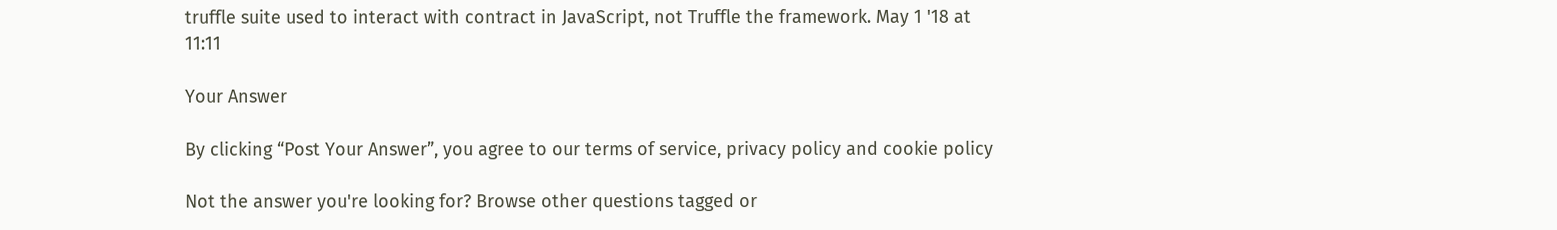truffle suite used to interact with contract in JavaScript, not Truffle the framework. May 1 '18 at 11:11

Your Answer

By clicking “Post Your Answer”, you agree to our terms of service, privacy policy and cookie policy

Not the answer you're looking for? Browse other questions tagged or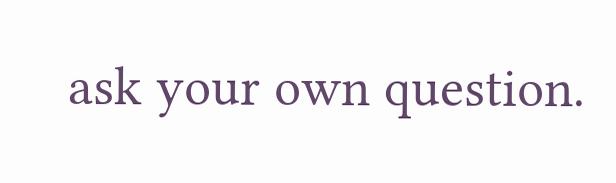ask your own question.